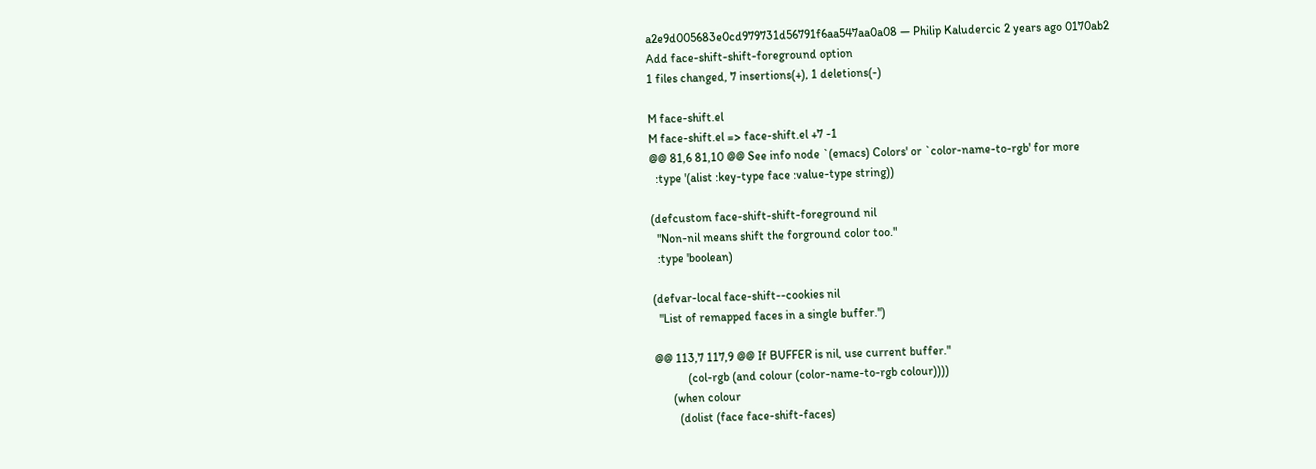a2e9d005683e0cd979731d56791f6aa547aa0a08 — Philip Kaludercic 2 years ago 0170ab2
Add face-shift-shift-foreground option
1 files changed, 7 insertions(+), 1 deletions(-)

M face-shift.el
M face-shift.el => face-shift.el +7 -1
@@ 81,6 81,10 @@ See info node `(emacs) Colors' or `color-name-to-rgb' for more
  :type '(alist :key-type face :value-type string))

(defcustom face-shift-shift-foreground nil
  "Non-nil means shift the forground color too."
  :type 'boolean)

(defvar-local face-shift--cookies nil
  "List of remapped faces in a single buffer.")

@@ 113,7 117,9 @@ If BUFFER is nil, use current buffer."
           (col-rgb (and colour (color-name-to-rgb colour))))
      (when colour
        (dolist (face face-shift-faces)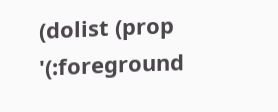(dolist (prop '(:foreground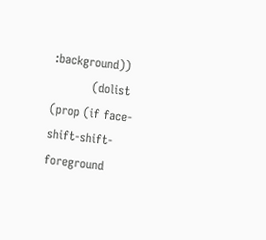:background))
          (dolist (prop (if face-shift-shift-foreground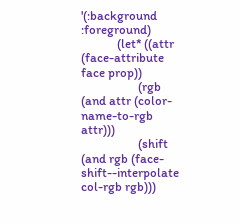'(:background :foreground)
            (let* ((attr (face-attribute face prop))
                   (rgb (and attr (color-name-to-rgb attr)))
                   (shift (and rgb (face-shift--interpolate col-rgb rgb)))